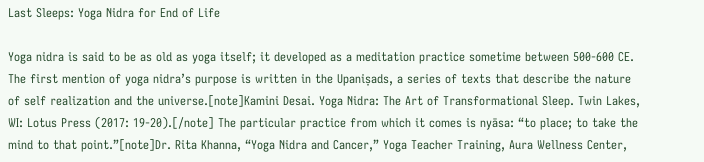Last Sleeps: Yoga Nidra for End of Life

Yoga nidra is said to be as old as yoga itself; it developed as a meditation practice sometime between 500-600 CE. The first mention of yoga nidra’s purpose is written in the Upaniṣads, a series of texts that describe the nature of self realization and the universe.[note]Kamini Desai. Yoga Nidra: The Art of Transformational Sleep. Twin Lakes, WI: Lotus Press (2017: 19-20).[/note] The particular practice from which it comes is nyāsa: “to place; to take the mind to that point.”[note]Dr. Rita Khanna, “Yoga Nidra and Cancer,” Yoga Teacher Training, Aura Wellness Center,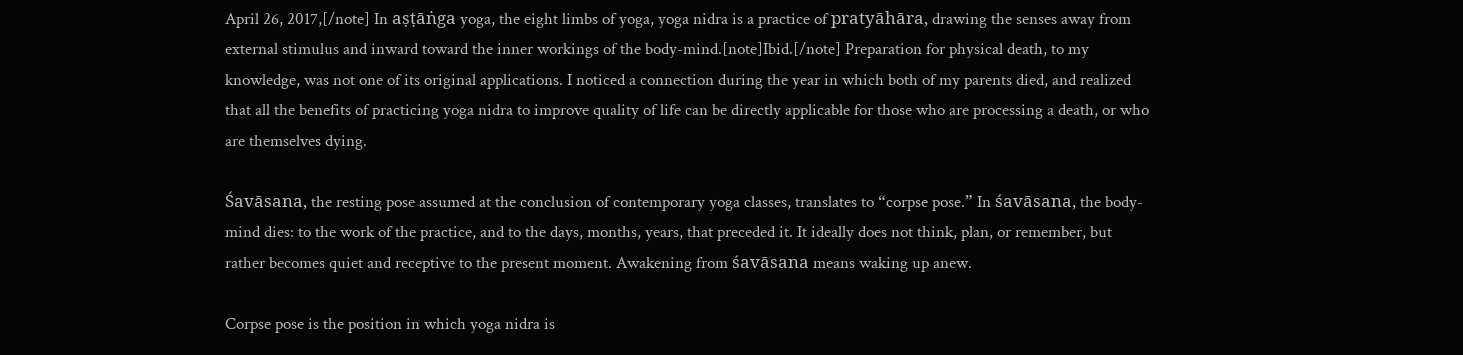April 26, 2017,[/note] In aṣṭāṅga yoga, the eight limbs of yoga, yoga nidra is a practice of pratyāhāra, drawing the senses away from external stimulus and inward toward the inner workings of the body-mind.[note]Ibid.[/note] Preparation for physical death, to my knowledge, was not one of its original applications. I noticed a connection during the year in which both of my parents died, and realized that all the benefits of practicing yoga nidra to improve quality of life can be directly applicable for those who are processing a death, or who are themselves dying.

Śavāsana, the resting pose assumed at the conclusion of contemporary yoga classes, translates to “corpse pose.” In śavāsana, the body-mind dies: to the work of the practice, and to the days, months, years, that preceded it. It ideally does not think, plan, or remember, but rather becomes quiet and receptive to the present moment. Awakening from śavāsana means waking up anew.

Corpse pose is the position in which yoga nidra is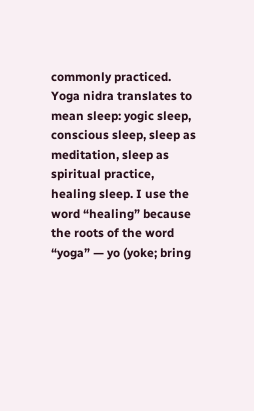commonly practiced. Yoga nidra translates to mean sleep: yogic sleep, conscious sleep, sleep as meditation, sleep as spiritual practice, healing sleep. I use the word “healing” because the roots of the word “yoga” — yo (yoke; bring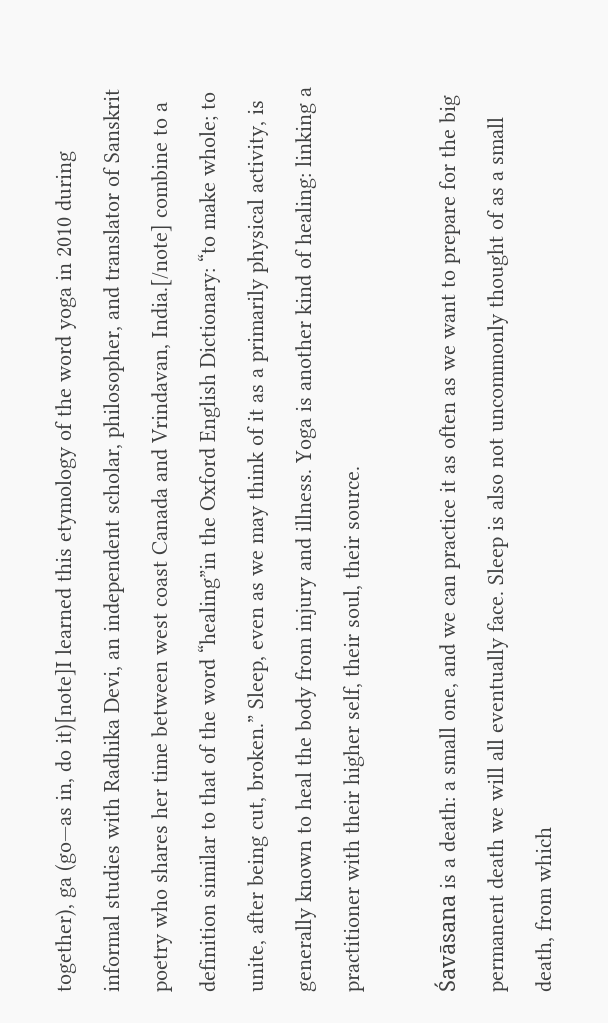together), ga (go—as in, do it)[note]I learned this etymology of the word yoga in 2010 during informal studies with Radhika Devi, an independent scholar, philosopher, and translator of Sanskrit poetry who shares her time between west coast Canada and Vrindavan, India.[/note] combine to a definition similar to that of the word “healing”in the Oxford English Dictionary: “to make whole; to unite, after being cut, broken.” Sleep, even as we may think of it as a primarily physical activity, is generally known to heal the body from injury and illness. Yoga is another kind of healing: linking a practitioner with their higher self, their soul, their source.

Śavāsana is a death: a small one, and we can practice it as often as we want to prepare for the big permanent death we will all eventually face. Sleep is also not uncommonly thought of as a small death, from which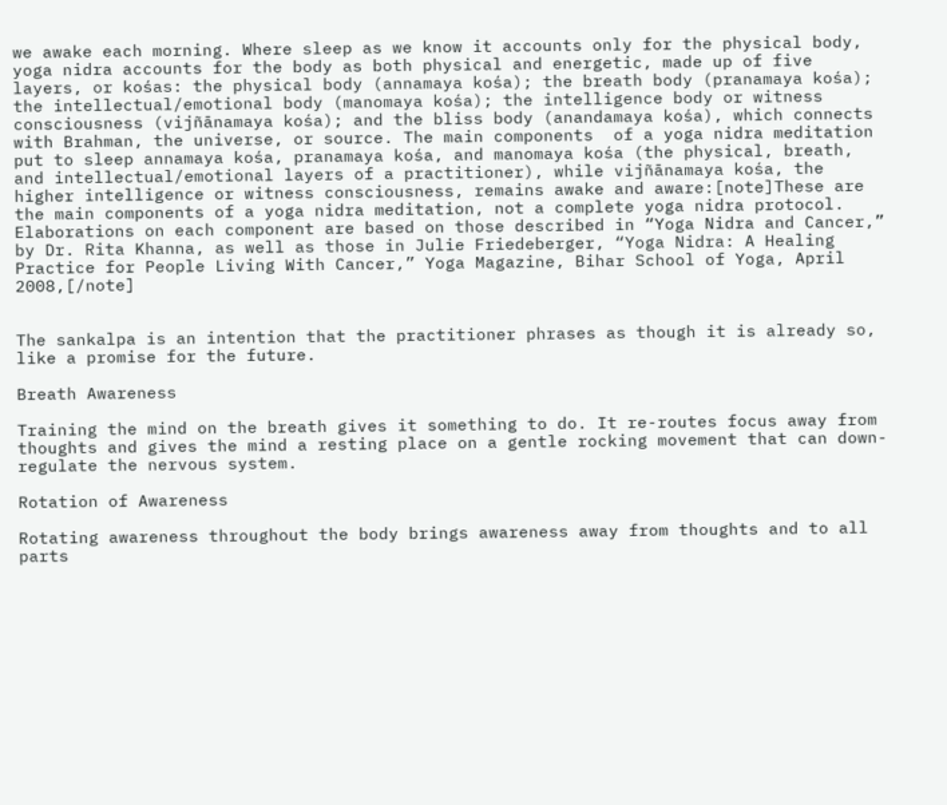we awake each morning. Where sleep as we know it accounts only for the physical body, yoga nidra accounts for the body as both physical and energetic, made up of five layers, or kośas: the physical body (annamaya kośa); the breath body (pranamaya kośa); the intellectual/emotional body (manomaya kośa); the intelligence body or witness consciousness (vijñānamaya kośa); and the bliss body (anandamaya kośa), which connects with Brahman, the universe, or source. The main components  of a yoga nidra meditation put to sleep annamaya kośa, pranamaya kośa, and manomaya kośa (the physical, breath, and intellectual/emotional layers of a practitioner), while vijñānamaya kośa, the higher intelligence or witness consciousness, remains awake and aware:[note]These are the main components of a yoga nidra meditation, not a complete yoga nidra protocol. Elaborations on each component are based on those described in “Yoga Nidra and Cancer,” by Dr. Rita Khanna, as well as those in Julie Friedeberger, “Yoga Nidra: A Healing Practice for People Living With Cancer,” Yoga Magazine, Bihar School of Yoga, April 2008,[/note]


The sankalpa is an intention that the practitioner phrases as though it is already so, like a promise for the future.

Breath Awareness

Training the mind on the breath gives it something to do. It re-routes focus away from thoughts and gives the mind a resting place on a gentle rocking movement that can down-regulate the nervous system.

Rotation of Awareness

Rotating awareness throughout the body brings awareness away from thoughts and to all parts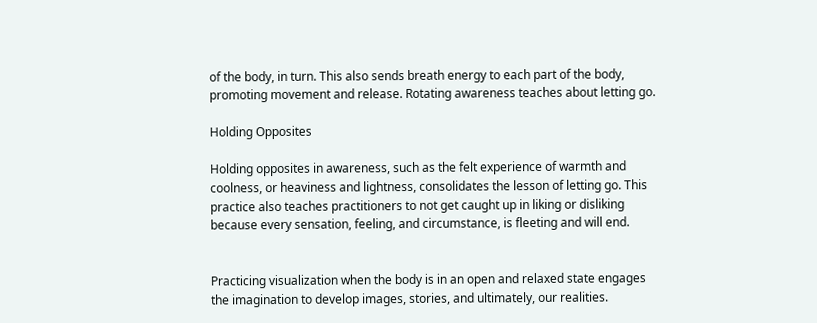of the body, in turn. This also sends breath energy to each part of the body, promoting movement and release. Rotating awareness teaches about letting go.

Holding Opposites

Holding opposites in awareness, such as the felt experience of warmth and coolness, or heaviness and lightness, consolidates the lesson of letting go. This practice also teaches practitioners to not get caught up in liking or disliking because every sensation, feeling, and circumstance, is fleeting and will end.


Practicing visualization when the body is in an open and relaxed state engages the imagination to develop images, stories, and ultimately, our realities.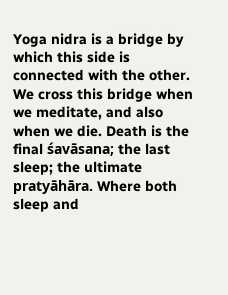Yoga nidra is a bridge by which this side is connected with the other. We cross this bridge when we meditate, and also when we die. Death is the final śavāsana; the last sleep; the ultimate pratyāhāra. Where both sleep and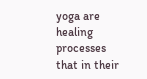yoga are healing processes that in their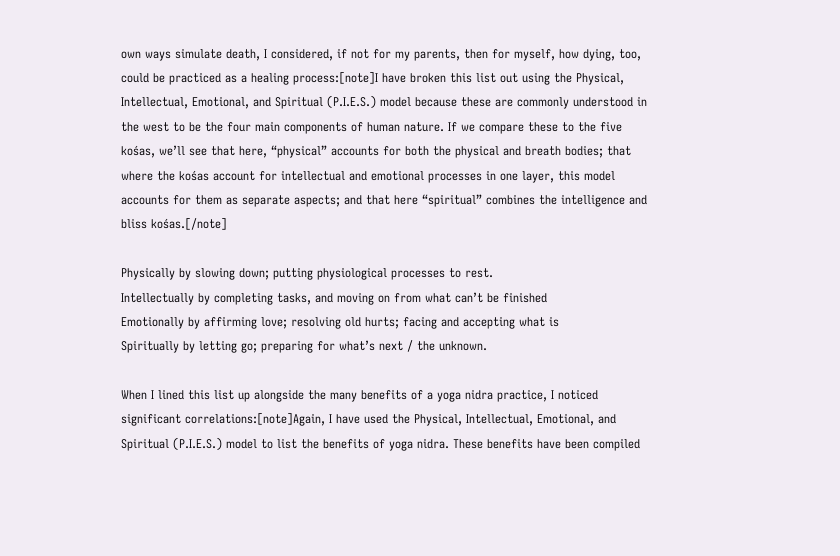own ways simulate death, I considered, if not for my parents, then for myself, how dying, too, could be practiced as a healing process:[note]I have broken this list out using the Physical, Intellectual, Emotional, and Spiritual (P.I.E.S.) model because these are commonly understood in the west to be the four main components of human nature. If we compare these to the five kośas, we’ll see that here, “physical” accounts for both the physical and breath bodies; that where the kośas account for intellectual and emotional processes in one layer, this model accounts for them as separate aspects; and that here “spiritual” combines the intelligence and bliss kośas.[/note]

Physically by slowing down; putting physiological processes to rest.
Intellectually by completing tasks, and moving on from what can’t be finished
Emotionally by affirming love; resolving old hurts; facing and accepting what is
Spiritually by letting go; preparing for what’s next / the unknown.

When I lined this list up alongside the many benefits of a yoga nidra practice, I noticed significant correlations:[note]Again, I have used the Physical, Intellectual, Emotional, and Spiritual (P.I.E.S.) model to list the benefits of yoga nidra. These benefits have been compiled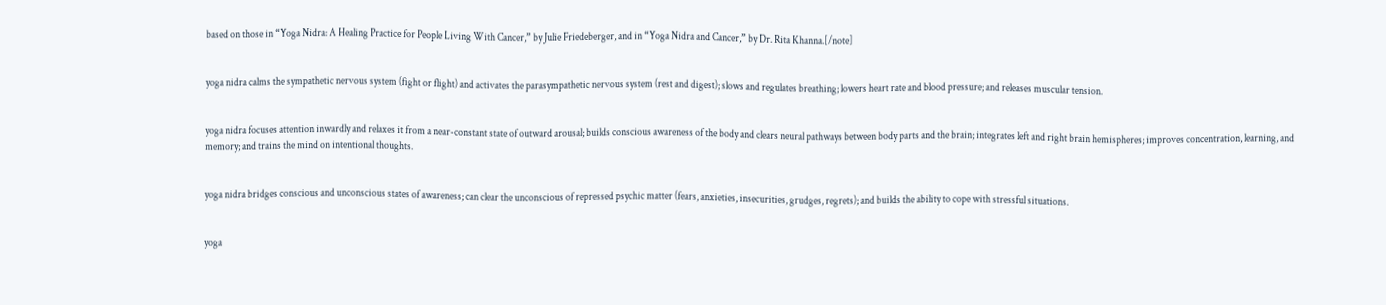based on those in “Yoga Nidra: A Healing Practice for People Living With Cancer,” by Julie Friedeberger, and in “Yoga Nidra and Cancer,” by Dr. Rita Khanna.[/note]


yoga nidra calms the sympathetic nervous system (fight or flight) and activates the parasympathetic nervous system (rest and digest); slows and regulates breathing; lowers heart rate and blood pressure; and releases muscular tension.


yoga nidra focuses attention inwardly and relaxes it from a near-constant state of outward arousal; builds conscious awareness of the body and clears neural pathways between body parts and the brain; integrates left and right brain hemispheres; improves concentration, learning, and memory; and trains the mind on intentional thoughts.


yoga nidra bridges conscious and unconscious states of awareness; can clear the unconscious of repressed psychic matter (fears, anxieties, insecurities, grudges, regrets); and builds the ability to cope with stressful situations.


yoga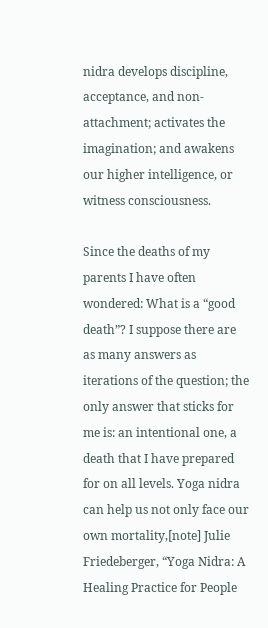nidra develops discipline, acceptance, and non-attachment; activates the imagination; and awakens our higher intelligence, or witness consciousness.

Since the deaths of my parents I have often wondered: What is a “good death”? I suppose there are as many answers as iterations of the question; the only answer that sticks for me is: an intentional one, a death that I have prepared for on all levels. Yoga nidra can help us not only face our own mortality,[note] Julie Friedeberger, “Yoga Nidra: A Healing Practice for People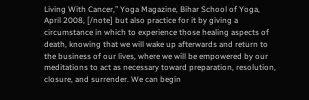Living With Cancer,” Yoga Magazine, Bihar School of Yoga, April 2008, [/note] but also practice for it by giving a circumstance in which to experience those healing aspects of death, knowing that we will wake up afterwards and return to the business of our lives, where we will be empowered by our meditations to act as necessary toward preparation, resolution, closure, and surrender. We can begin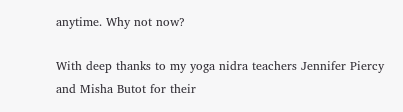anytime. Why not now?

With deep thanks to my yoga nidra teachers Jennifer Piercy and Misha Butot for their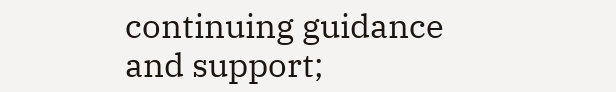continuing guidance and support;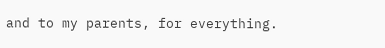and to my parents, for everything.